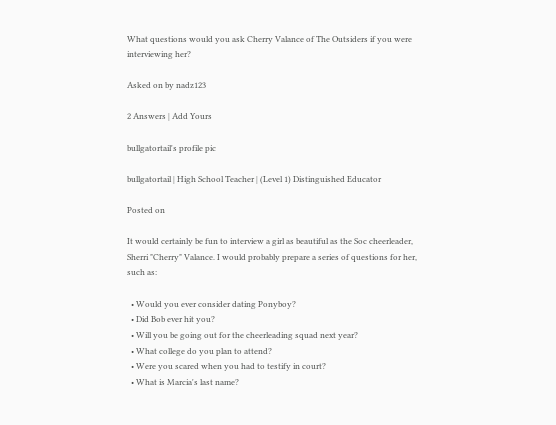What questions would you ask Cherry Valance of The Outsiders if you were interviewing her?

Asked on by nadz123

2 Answers | Add Yours

bullgatortail's profile pic

bullgatortail | High School Teacher | (Level 1) Distinguished Educator

Posted on

It would certainly be fun to interview a girl as beautiful as the Soc cheerleader, Sherri "Cherry" Valance. I would probably prepare a series of questions for her, such as:

  • Would you ever consider dating Ponyboy?
  • Did Bob ever hit you?
  • Will you be going out for the cheerleading squad next year?
  • What college do you plan to attend?
  • Were you scared when you had to testify in court?
  • What is Marcia's last name?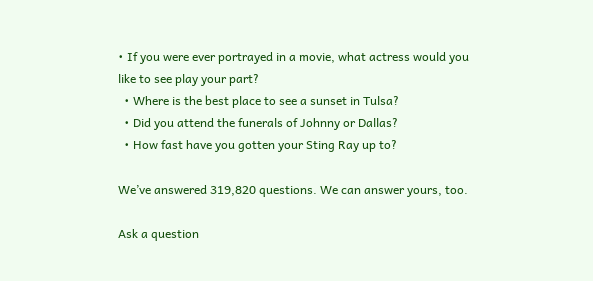• If you were ever portrayed in a movie, what actress would you like to see play your part?
  • Where is the best place to see a sunset in Tulsa?
  • Did you attend the funerals of Johnny or Dallas?
  • How fast have you gotten your Sting Ray up to?

We’ve answered 319,820 questions. We can answer yours, too.

Ask a question